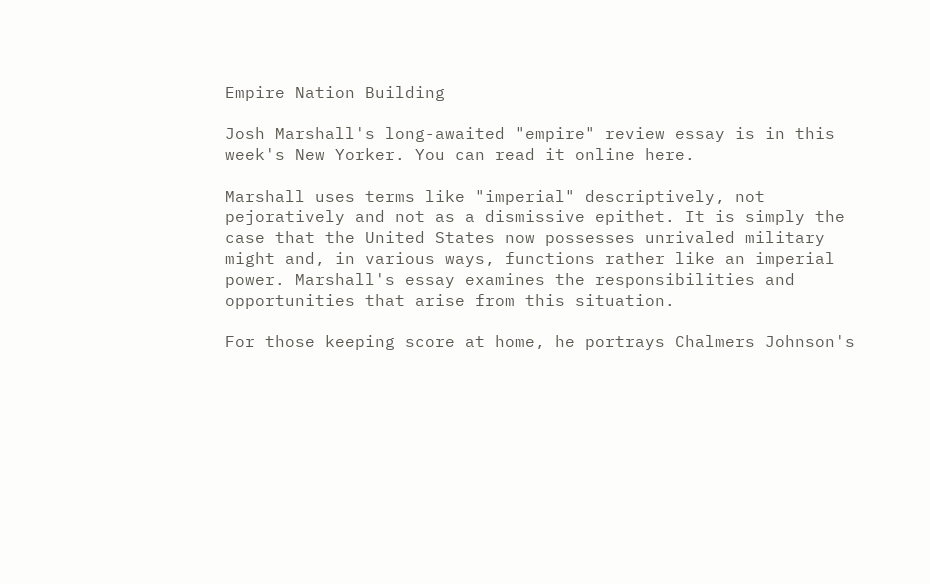Empire Nation Building

Josh Marshall's long-awaited "empire" review essay is in this week's New Yorker. You can read it online here.

Marshall uses terms like "imperial" descriptively, not pejoratively and not as a dismissive epithet. It is simply the case that the United States now possesses unrivaled military might and, in various ways, functions rather like an imperial power. Marshall's essay examines the responsibilities and opportunities that arise from this situation.

For those keeping score at home, he portrays Chalmers Johnson's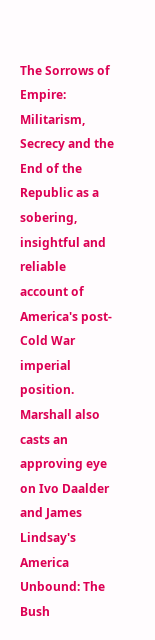The Sorrows of Empire: Militarism, Secrecy and the End of the Republic as a sobering, insightful and reliable account of America's post-Cold War imperial position. Marshall also casts an approving eye on Ivo Daalder and James Lindsay's America Unbound: The Bush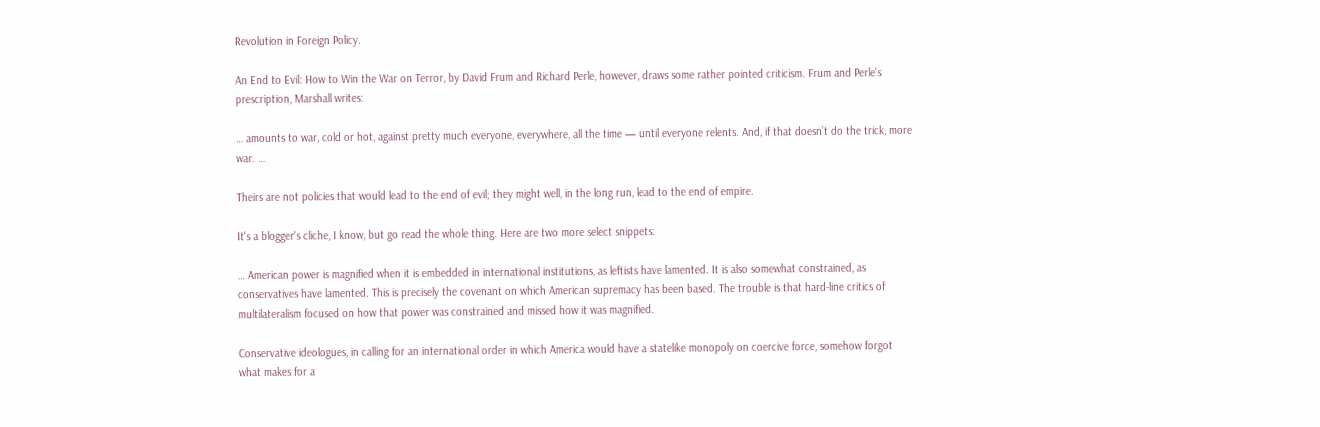Revolution in Foreign Policy.

An End to Evil: How to Win the War on Terror, by David Frum and Richard Perle, however, draws some rather pointed criticism. Frum and Perle's prescription, Marshall writes:

… amounts to war, cold or hot, against pretty much everyone, everywhere, all the time — until everyone relents. And, if that doesn’t do the trick, more war. …

Theirs are not policies that would lead to the end of evil; they might well, in the long run, lead to the end of empire.

It's a blogger's cliche, I know, but go read the whole thing. Here are two more select snippets:

… American power is magnified when it is embedded in international institutions, as leftists have lamented. It is also somewhat constrained, as conservatives have lamented. This is precisely the covenant on which American supremacy has been based. The trouble is that hard-line critics of multilateralism focused on how that power was constrained and missed how it was magnified.

Conservative ideologues, in calling for an international order in which America would have a statelike monopoly on coercive force, somehow forgot what makes for a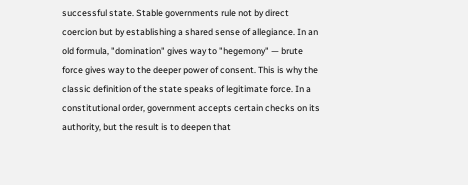successful state. Stable governments rule not by direct coercion but by establishing a shared sense of allegiance. In an old formula, "domination" gives way to "hegemony" — brute force gives way to the deeper power of consent. This is why the classic definition of the state speaks of legitimate force. In a constitutional order, government accepts certain checks on its authority, but the result is to deepen that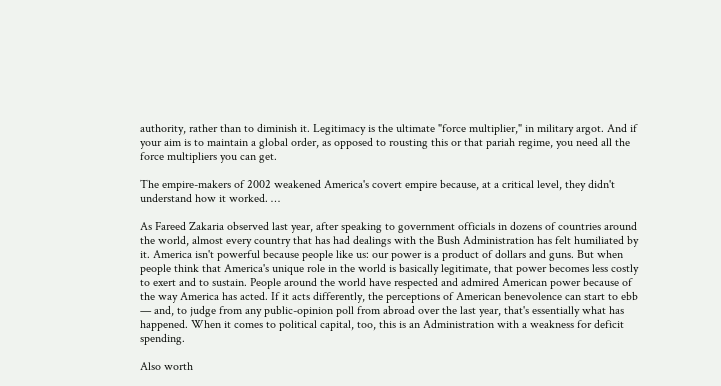authority, rather than to diminish it. Legitimacy is the ultimate "force multiplier," in military argot. And if your aim is to maintain a global order, as opposed to rousting this or that pariah regime, you need all the force multipliers you can get.

The empire-makers of 2002 weakened America's covert empire because, at a critical level, they didn't understand how it worked. …

As Fareed Zakaria observed last year, after speaking to government officials in dozens of countries around the world, almost every country that has had dealings with the Bush Administration has felt humiliated by it. America isn't powerful because people like us: our power is a product of dollars and guns. But when people think that America's unique role in the world is basically legitimate, that power becomes less costly to exert and to sustain. People around the world have respected and admired American power because of the way America has acted. If it acts differently, the perceptions of American benevolence can start to ebb — and, to judge from any public-opinion poll from abroad over the last year, that's essentially what has happened. When it comes to political capital, too, this is an Administration with a weakness for deficit spending.

Also worth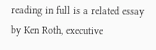reading in full is a related essay by Ken Roth, executive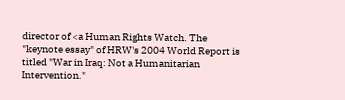director of <a Human Rights Watch. The "keynote essay" of HRW's 2004 World Report is titled "War in Iraq: Not a Humanitarian Intervention."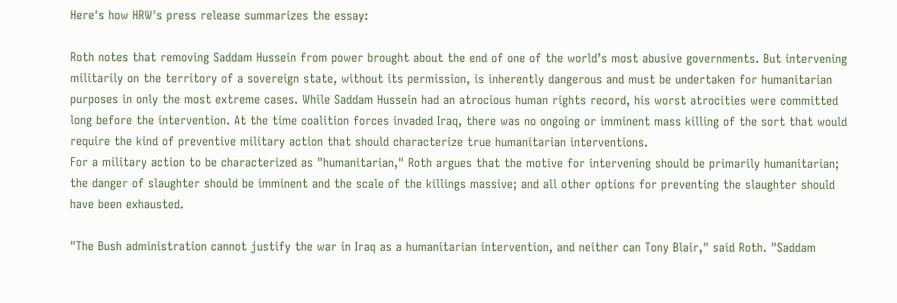Here's how HRW's press release summarizes the essay:

Roth notes that removing Saddam Hussein from power brought about the end of one of the world’s most abusive governments. But intervening militarily on the territory of a sovereign state, without its permission, is inherently dangerous and must be undertaken for humanitarian purposes in only the most extreme cases. While Saddam Hussein had an atrocious human rights record, his worst atrocities were committed long before the intervention. At the time coalition forces invaded Iraq, there was no ongoing or imminent mass killing of the sort that would require the kind of preventive military action that should characterize true humanitarian interventions.
For a military action to be characterized as "humanitarian," Roth argues that the motive for intervening should be primarily humanitarian; the danger of slaughter should be imminent and the scale of the killings massive; and all other options for preventing the slaughter should have been exhausted.

"The Bush administration cannot justify the war in Iraq as a humanitarian intervention, and neither can Tony Blair," said Roth. "Saddam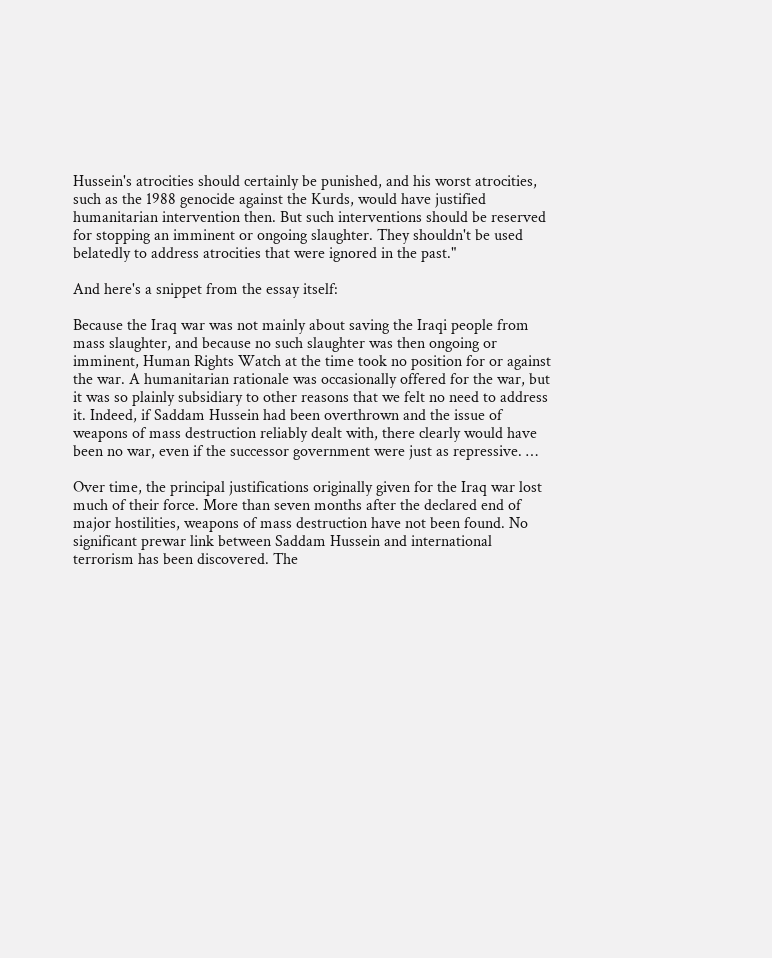Hussein's atrocities should certainly be punished, and his worst atrocities, such as the 1988 genocide against the Kurds, would have justified humanitarian intervention then. But such interventions should be reserved for stopping an imminent or ongoing slaughter. They shouldn't be used belatedly to address atrocities that were ignored in the past."

And here's a snippet from the essay itself:

Because the Iraq war was not mainly about saving the Iraqi people from mass slaughter, and because no such slaughter was then ongoing or imminent, Human Rights Watch at the time took no position for or against the war. A humanitarian rationale was occasionally offered for the war, but it was so plainly subsidiary to other reasons that we felt no need to address it. Indeed, if Saddam Hussein had been overthrown and the issue of weapons of mass destruction reliably dealt with, there clearly would have been no war, even if the successor government were just as repressive. …

Over time, the principal justifications originally given for the Iraq war lost much of their force. More than seven months after the declared end of major hostilities, weapons of mass destruction have not been found. No significant prewar link between Saddam Hussein and international terrorism has been discovered. The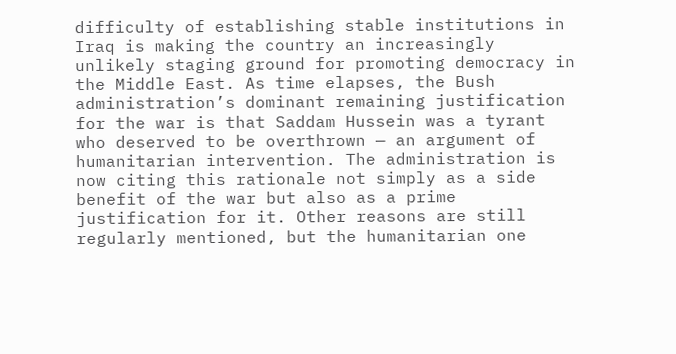difficulty of establishing stable institutions in Iraq is making the country an increasingly unlikely staging ground for promoting democracy in the Middle East. As time elapses, the Bush administration’s dominant remaining justification for the war is that Saddam Hussein was a tyrant who deserved to be overthrown — an argument of humanitarian intervention. The administration is now citing this rationale not simply as a side benefit of the war but also as a prime justification for it. Other reasons are still regularly mentioned, but the humanitarian one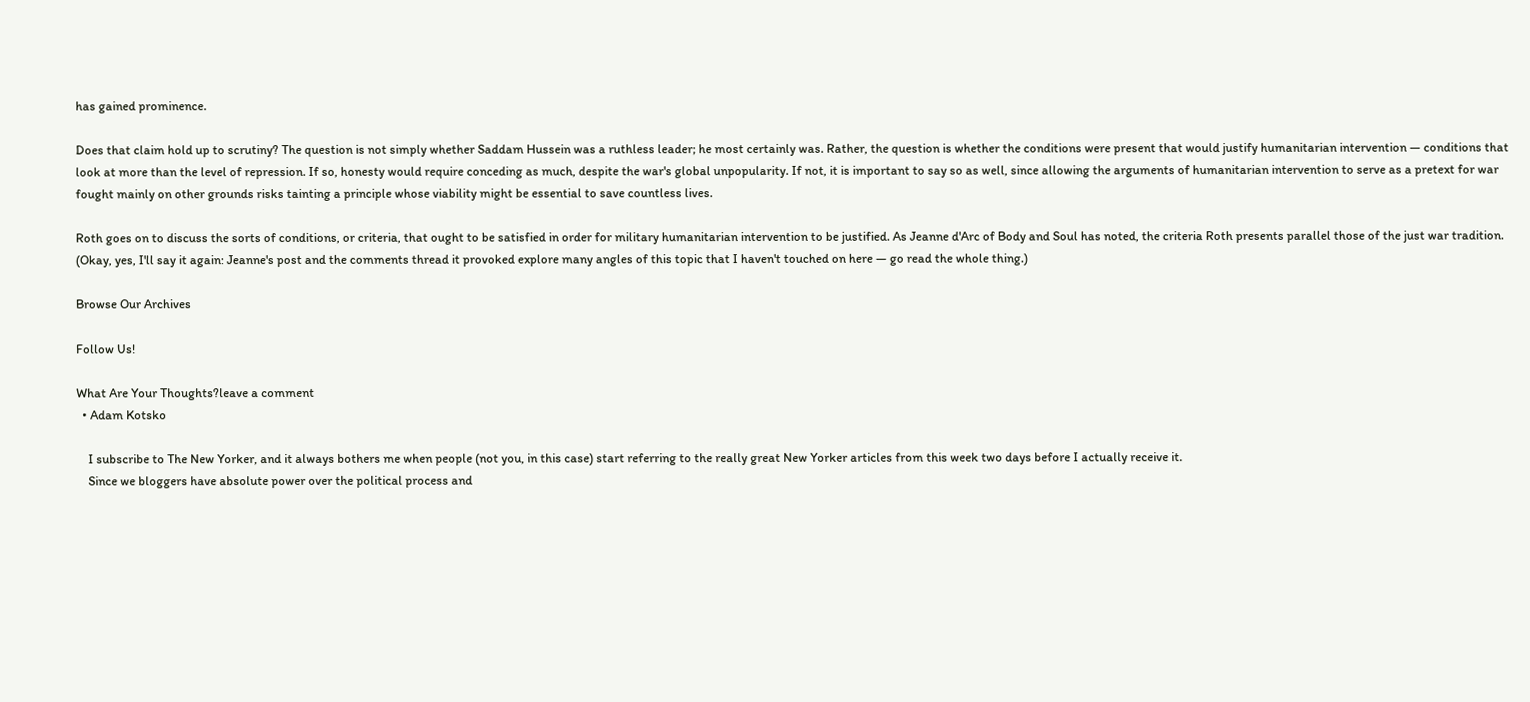has gained prominence.

Does that claim hold up to scrutiny? The question is not simply whether Saddam Hussein was a ruthless leader; he most certainly was. Rather, the question is whether the conditions were present that would justify humanitarian intervention — conditions that look at more than the level of repression. If so, honesty would require conceding as much, despite the war's global unpopularity. If not, it is important to say so as well, since allowing the arguments of humanitarian intervention to serve as a pretext for war fought mainly on other grounds risks tainting a principle whose viability might be essential to save countless lives.

Roth goes on to discuss the sorts of conditions, or criteria, that ought to be satisfied in order for military humanitarian intervention to be justified. As Jeanne d'Arc of Body and Soul has noted, the criteria Roth presents parallel those of the just war tradition. (Okay, yes, I'll say it again: Jeanne's post and the comments thread it provoked explore many angles of this topic that I haven't touched on here — go read the whole thing.)

Browse Our Archives

Follow Us!

What Are Your Thoughts?leave a comment
  • Adam Kotsko

    I subscribe to The New Yorker, and it always bothers me when people (not you, in this case) start referring to the really great New Yorker articles from this week two days before I actually receive it.
    Since we bloggers have absolute power over the political process and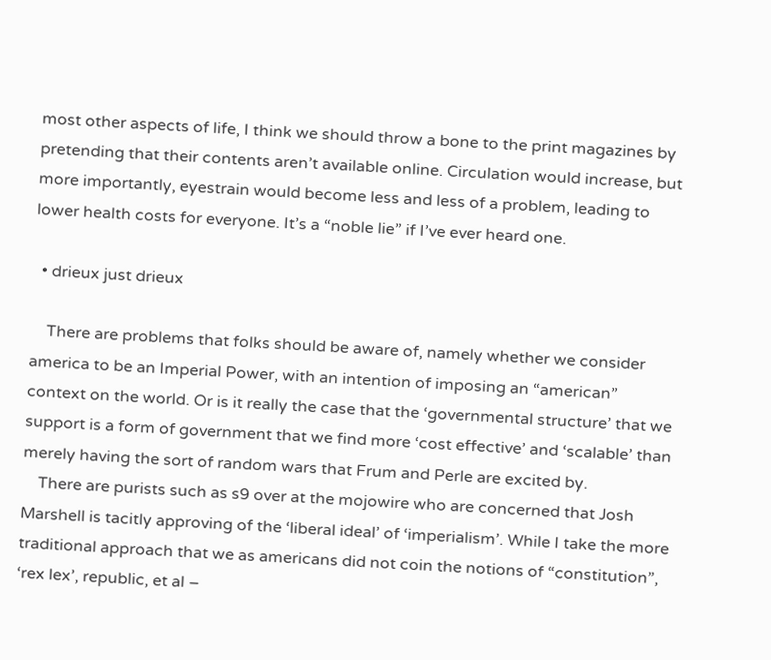most other aspects of life, I think we should throw a bone to the print magazines by pretending that their contents aren’t available online. Circulation would increase, but more importantly, eyestrain would become less and less of a problem, leading to lower health costs for everyone. It’s a “noble lie” if I’ve ever heard one.

  • drieux just drieux

    There are problems that folks should be aware of, namely whether we consider america to be an Imperial Power, with an intention of imposing an “american” context on the world. Or is it really the case that the ‘governmental structure’ that we support is a form of government that we find more ‘cost effective’ and ‘scalable’ than merely having the sort of random wars that Frum and Perle are excited by.
    There are purists such as s9 over at the mojowire who are concerned that Josh Marshell is tacitly approving of the ‘liberal ideal’ of ‘imperialism’. While I take the more traditional approach that we as americans did not coin the notions of “constitution”, ‘rex lex’, republic, et al –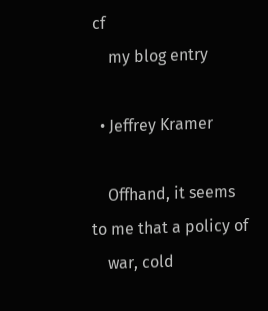cf
    my blog entry

  • Jeffrey Kramer

    Offhand, it seems to me that a policy of
    war, cold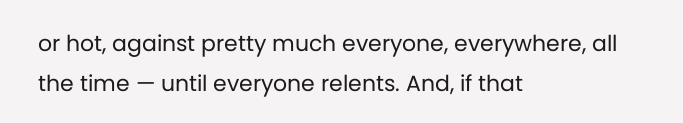or hot, against pretty much everyone, everywhere, all the time — until everyone relents. And, if that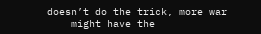doesn’t do the trick, more war
    might have the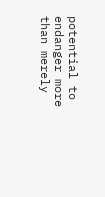potential to endanger more than merely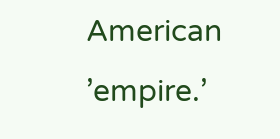American ’empire.’